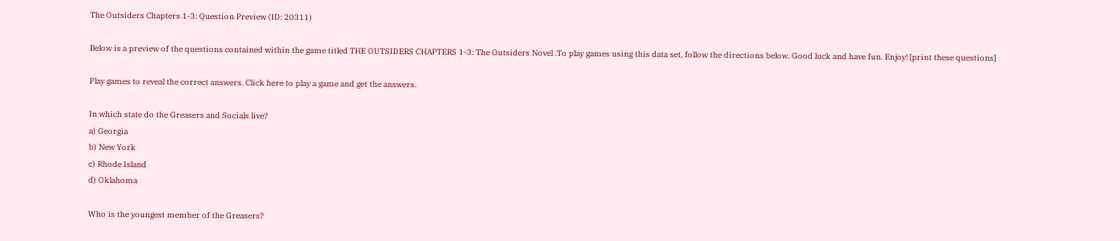The Outsiders Chapters 1-3: Question Preview (ID: 20311)

Below is a preview of the questions contained within the game titled THE OUTSIDERS CHAPTERS 1-3: The Outsiders Novel .To play games using this data set, follow the directions below. Good luck and have fun. Enjoy! [print these questions]

Play games to reveal the correct answers. Click here to play a game and get the answers.

In which state do the Greasers and Socials live?
a) Georgia
b) New York
c) Rhode Island
d) Oklahoma

Who is the youngest member of the Greasers?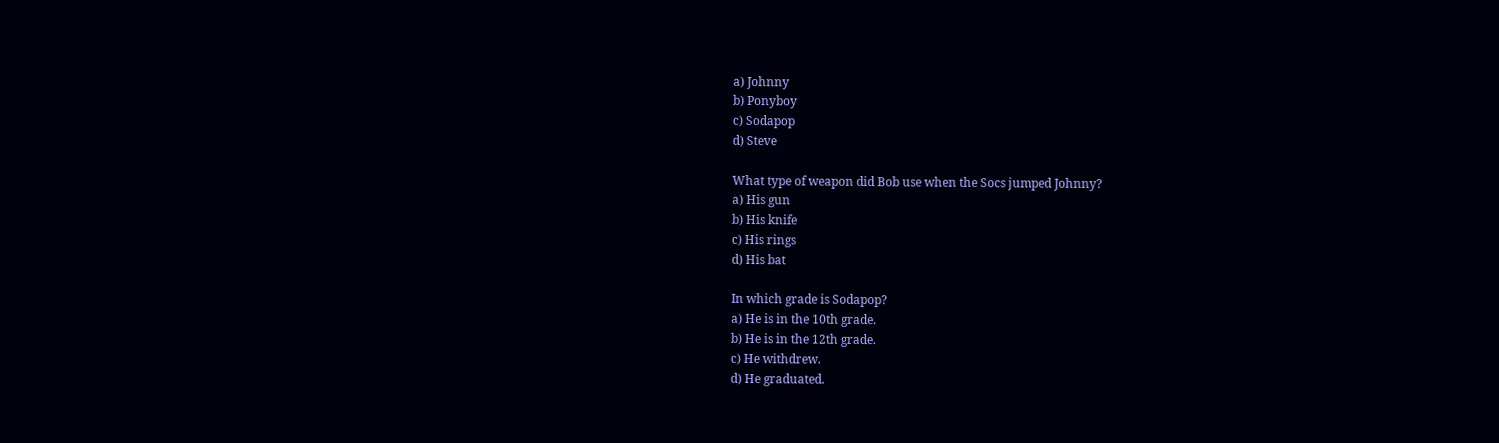a) Johnny
b) Ponyboy
c) Sodapop
d) Steve

What type of weapon did Bob use when the Socs jumped Johnny?
a) His gun
b) His knife
c) His rings
d) His bat

In which grade is Sodapop?
a) He is in the 10th grade.
b) He is in the 12th grade.
c) He withdrew.
d) He graduated.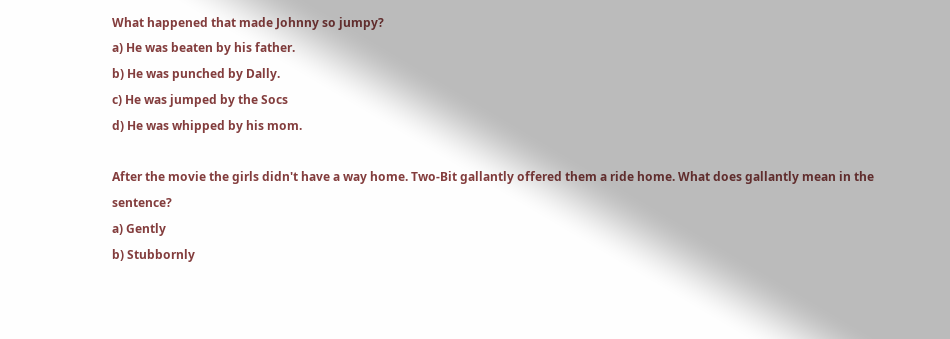What happened that made Johnny so jumpy?
a) He was beaten by his father.
b) He was punched by Dally.
c) He was jumped by the Socs
d) He was whipped by his mom.

After the movie the girls didn't have a way home. Two-Bit gallantly offered them a ride home. What does gallantly mean in the sentence?
a) Gently
b) Stubbornly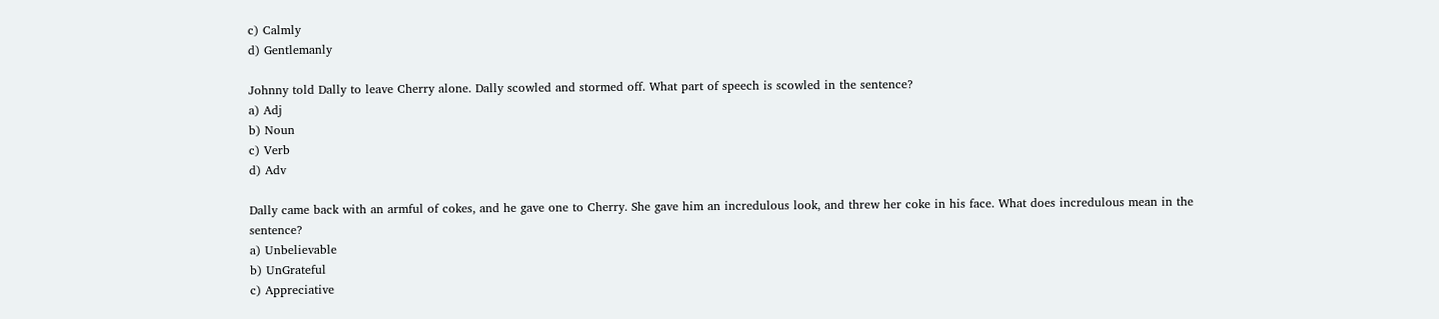c) Calmly
d) Gentlemanly

Johnny told Dally to leave Cherry alone. Dally scowled and stormed off. What part of speech is scowled in the sentence?
a) Adj
b) Noun
c) Verb
d) Adv

Dally came back with an armful of cokes, and he gave one to Cherry. She gave him an incredulous look, and threw her coke in his face. What does incredulous mean in the sentence?
a) Unbelievable
b) UnGrateful
c) Appreciative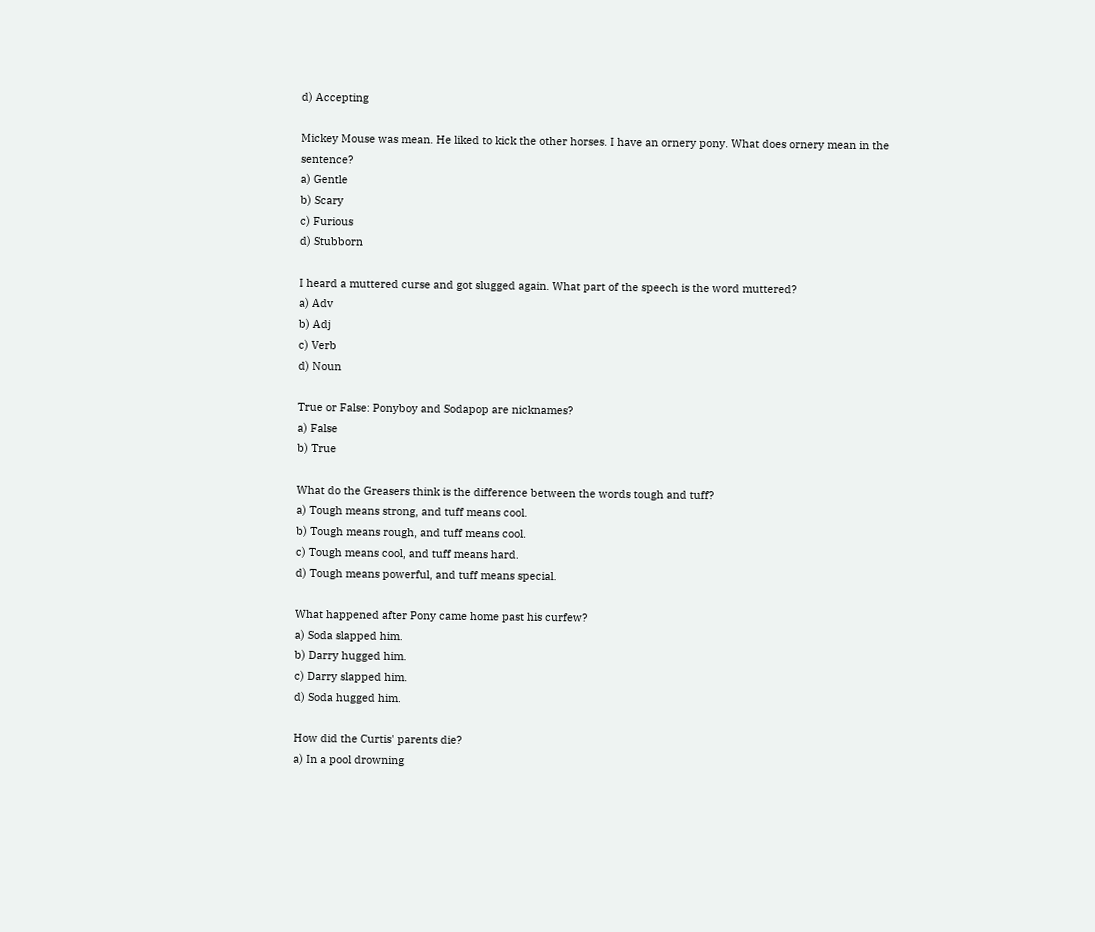d) Accepting

Mickey Mouse was mean. He liked to kick the other horses. I have an ornery pony. What does ornery mean in the sentence?
a) Gentle
b) Scary
c) Furious
d) Stubborn

I heard a muttered curse and got slugged again. What part of the speech is the word muttered?
a) Adv
b) Adj
c) Verb
d) Noun

True or False: Ponyboy and Sodapop are nicknames?
a) False
b) True

What do the Greasers think is the difference between the words tough and tuff?
a) Tough means strong, and tuff means cool.
b) Tough means rough, and tuff means cool.
c) Tough means cool, and tuff means hard.
d) Tough means powerful, and tuff means special.

What happened after Pony came home past his curfew?
a) Soda slapped him.
b) Darry hugged him.
c) Darry slapped him.
d) Soda hugged him.

How did the Curtis' parents die?
a) In a pool drowning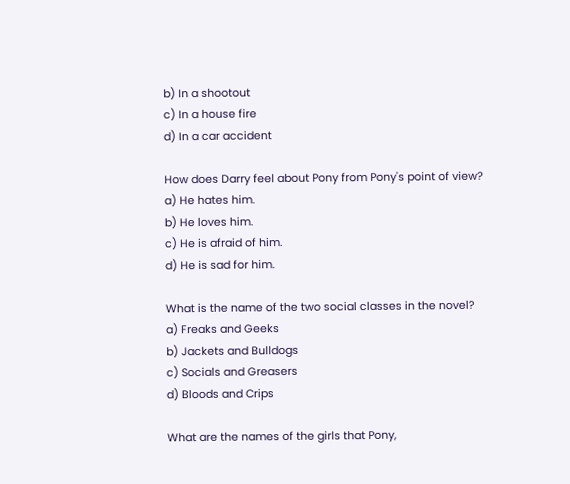b) In a shootout
c) In a house fire
d) In a car accident

How does Darry feel about Pony from Pony's point of view?
a) He hates him.
b) He loves him.
c) He is afraid of him.
d) He is sad for him.

What is the name of the two social classes in the novel?
a) Freaks and Geeks
b) Jackets and Bulldogs
c) Socials and Greasers
d) Bloods and Crips

What are the names of the girls that Pony,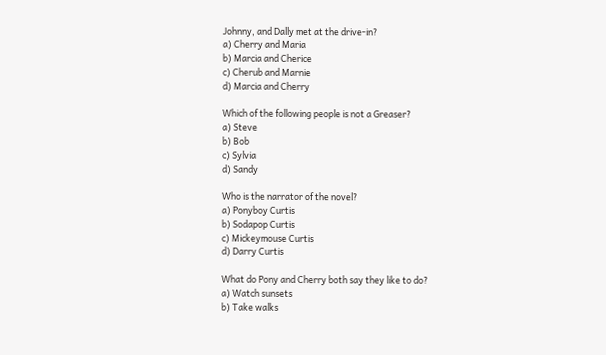Johnny, and Dally met at the drive-in?
a) Cherry and Maria
b) Marcia and Cherice
c) Cherub and Marnie
d) Marcia and Cherry

Which of the following people is not a Greaser?
a) Steve
b) Bob
c) Sylvia
d) Sandy

Who is the narrator of the novel?
a) Ponyboy Curtis
b) Sodapop Curtis
c) Mickeymouse Curtis
d) Darry Curtis

What do Pony and Cherry both say they like to do?
a) Watch sunsets
b) Take walks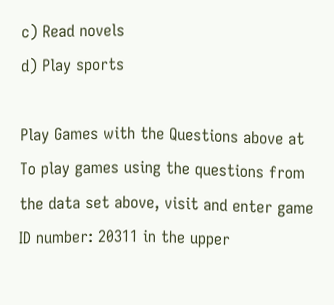c) Read novels
d) Play sports

Play Games with the Questions above at
To play games using the questions from the data set above, visit and enter game ID number: 20311 in the upper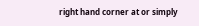right hand corner at or simply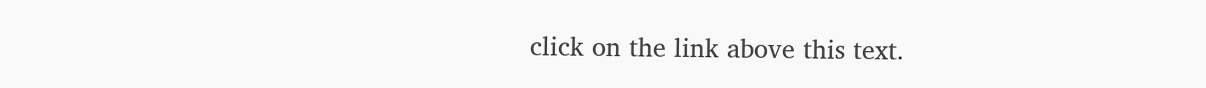click on the link above this text.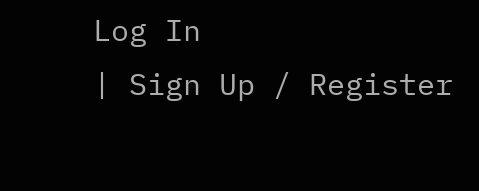Log In
| Sign Up / Register